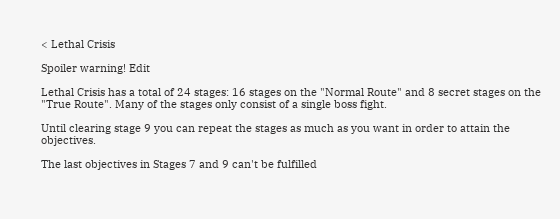< Lethal Crisis

Spoiler warning! Edit

Lethal Crisis has a total of 24 stages: 16 stages on the "Normal Route" and 8 secret stages on the "True Route". Many of the stages only consist of a single boss fight.

Until clearing stage 9 you can repeat the stages as much as you want in order to attain the objectives.

The last objectives in Stages 7 and 9 can't be fulfilled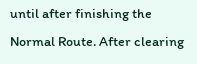until after finishing the Normal Route. After clearing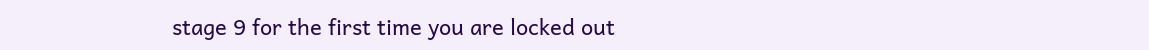stage 9 for the first time you are locked out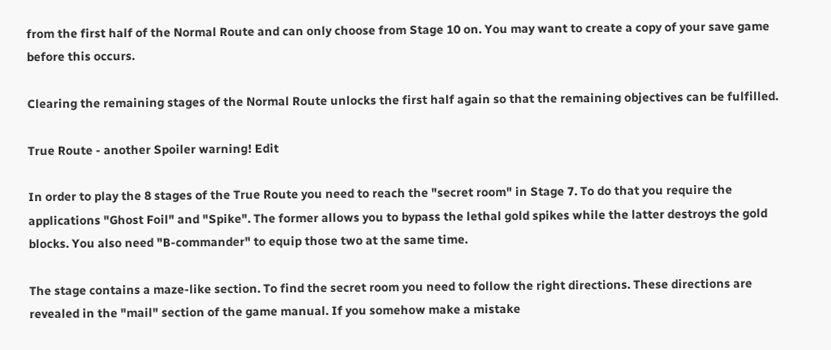from the first half of the Normal Route and can only choose from Stage 10 on. You may want to create a copy of your save game before this occurs.

Clearing the remaining stages of the Normal Route unlocks the first half again so that the remaining objectives can be fulfilled.

True Route - another Spoiler warning! Edit

In order to play the 8 stages of the True Route you need to reach the "secret room" in Stage 7. To do that you require the applications "Ghost Foil" and "Spike". The former allows you to bypass the lethal gold spikes while the latter destroys the gold blocks. You also need "B-commander" to equip those two at the same time.

The stage contains a maze-like section. To find the secret room you need to follow the right directions. These directions are revealed in the "mail" section of the game manual. If you somehow make a mistake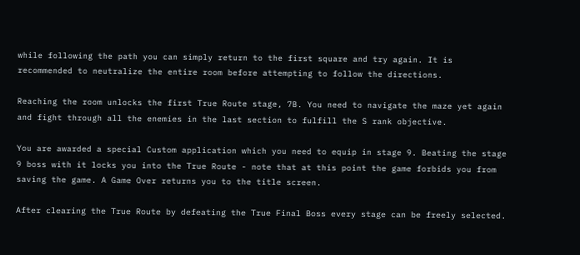while following the path you can simply return to the first square and try again. It is recommended to neutralize the entire room before attempting to follow the directions.

Reaching the room unlocks the first True Route stage, 7B. You need to navigate the maze yet again and fight through all the enemies in the last section to fulfill the S rank objective.

You are awarded a special Custom application which you need to equip in stage 9. Beating the stage 9 boss with it locks you into the True Route - note that at this point the game forbids you from saving the game. A Game Over returns you to the title screen.

After clearing the True Route by defeating the True Final Boss every stage can be freely selected.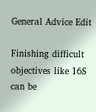General Advice Edit

Finishing difficult objectives like 16S can be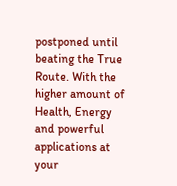postponed until beating the True Route. With the higher amount of Health, Energy and powerful applications at your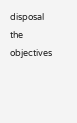disposal the objectives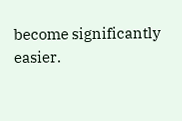become significantly easier.